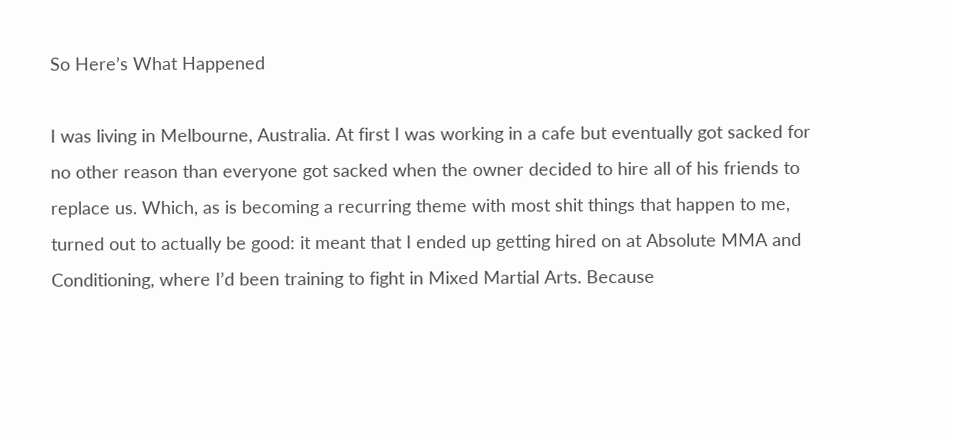So Here’s What Happened

I was living in Melbourne, Australia. At first I was working in a cafe but eventually got sacked for no other reason than everyone got sacked when the owner decided to hire all of his friends to replace us. Which, as is becoming a recurring theme with most shit things that happen to me, turned out to actually be good: it meant that I ended up getting hired on at Absolute MMA and Conditioning, where I’d been training to fight in Mixed Martial Arts. Because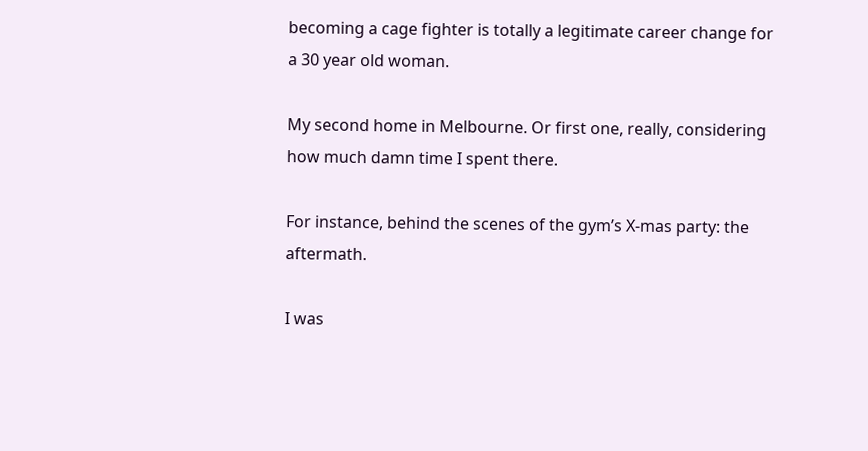becoming a cage fighter is totally a legitimate career change for a 30 year old woman.

My second home in Melbourne. Or first one, really, considering how much damn time I spent there.

For instance, behind the scenes of the gym’s X-mas party: the aftermath.

I was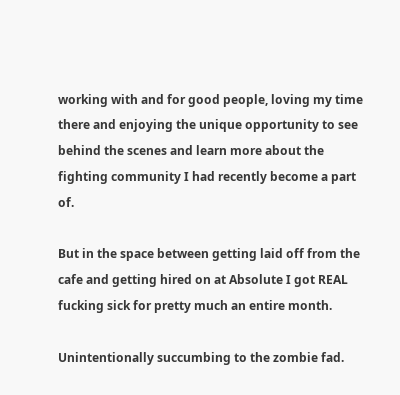working with and for good people, loving my time there and enjoying the unique opportunity to see behind the scenes and learn more about the fighting community I had recently become a part of.

But in the space between getting laid off from the cafe and getting hired on at Absolute I got REAL fucking sick for pretty much an entire month.

Unintentionally succumbing to the zombie fad.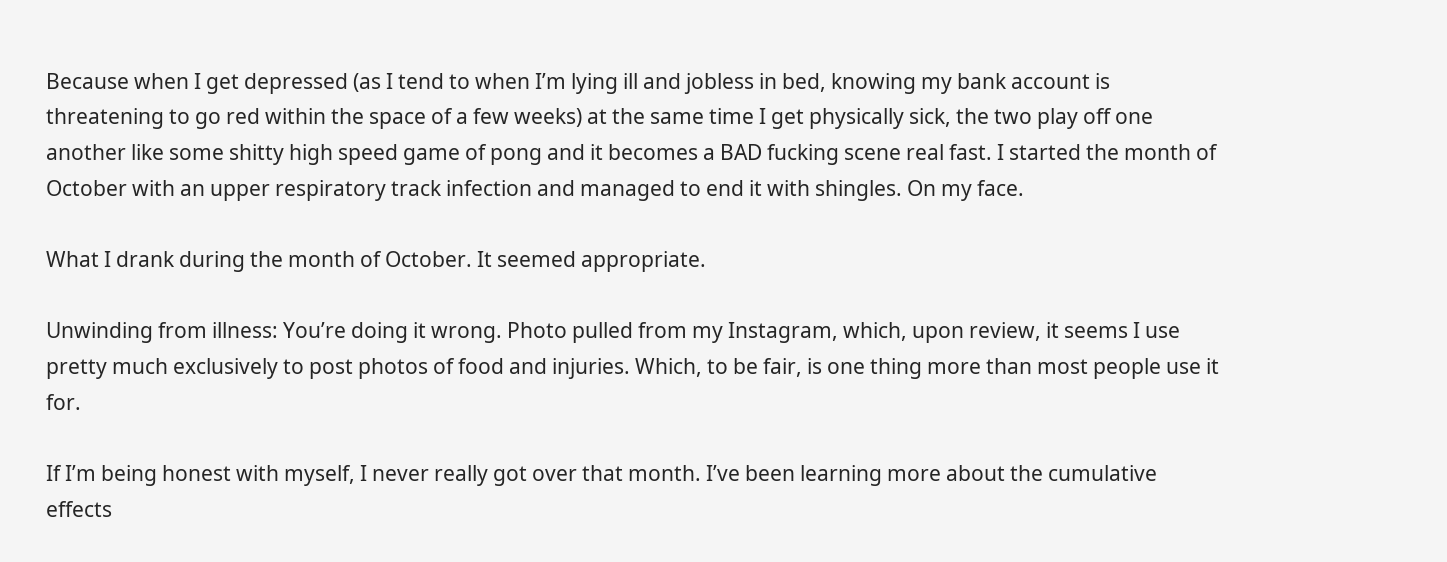Because when I get depressed (as I tend to when I’m lying ill and jobless in bed, knowing my bank account is threatening to go red within the space of a few weeks) at the same time I get physically sick, the two play off one another like some shitty high speed game of pong and it becomes a BAD fucking scene real fast. I started the month of October with an upper respiratory track infection and managed to end it with shingles. On my face.

What I drank during the month of October. It seemed appropriate.

Unwinding from illness: You’re doing it wrong. Photo pulled from my Instagram, which, upon review, it seems I use pretty much exclusively to post photos of food and injuries. Which, to be fair, is one thing more than most people use it for.

If I’m being honest with myself, I never really got over that month. I’ve been learning more about the cumulative effects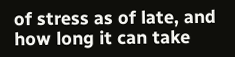of stress as of late, and how long it can take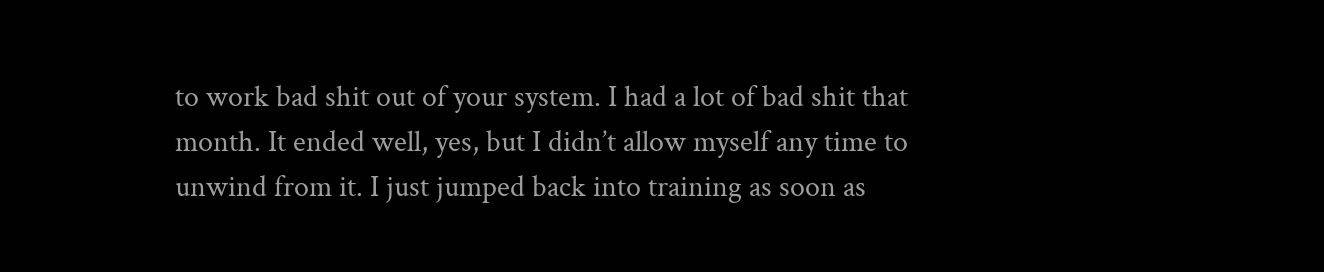to work bad shit out of your system. I had a lot of bad shit that month. It ended well, yes, but I didn’t allow myself any time to unwind from it. I just jumped back into training as soon as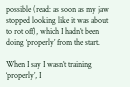possible (read: as soon as my jaw stopped looking like it was about to rot off), which I hadn’t been doing ‘properly’ from the start.

When I say I wasn’t training ‘properly’, I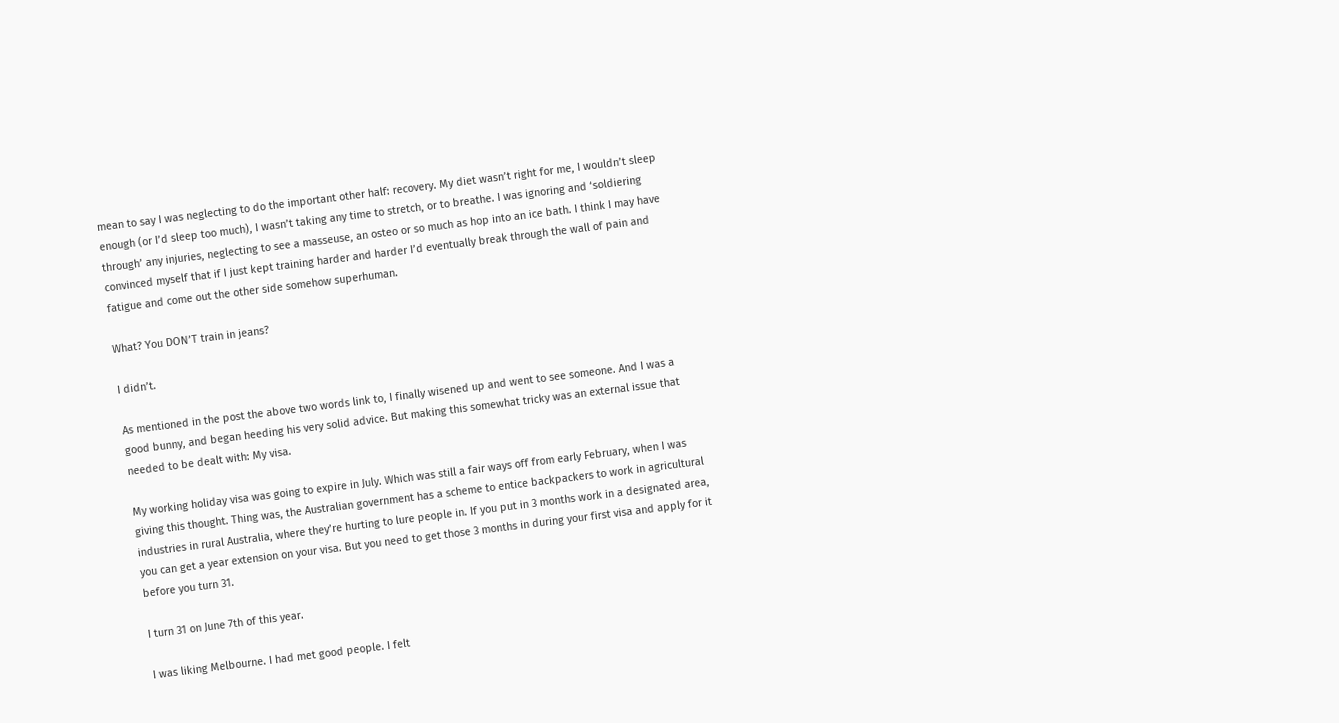mean to say I was neglecting to do the important other half: recovery. My diet wasn’t right for me, I wouldn’t sleep enough (or I’d sleep too much), I wasn’t taking any time to stretch, or to breathe. I was ignoring and ‘soldiering through’ any injuries, neglecting to see a masseuse, an osteo or so much as hop into an ice bath. I think I may have convinced myself that if I just kept training harder and harder I’d eventually break through the wall of pain and fatigue and come out the other side somehow superhuman.

What? You DON’T train in jeans?

I didn’t.

As mentioned in the post the above two words link to, I finally wisened up and went to see someone. And I was a good bunny, and began heeding his very solid advice. But making this somewhat tricky was an external issue that needed to be dealt with: My visa.

My working holiday visa was going to expire in July. Which was still a fair ways off from early February, when I was giving this thought. Thing was, the Australian government has a scheme to entice backpackers to work in agricultural industries in rural Australia, where they’re hurting to lure people in. If you put in 3 months work in a designated area, you can get a year extension on your visa. But you need to get those 3 months in during your first visa and apply for it before you turn 31.

I turn 31 on June 7th of this year.

I was liking Melbourne. I had met good people. I felt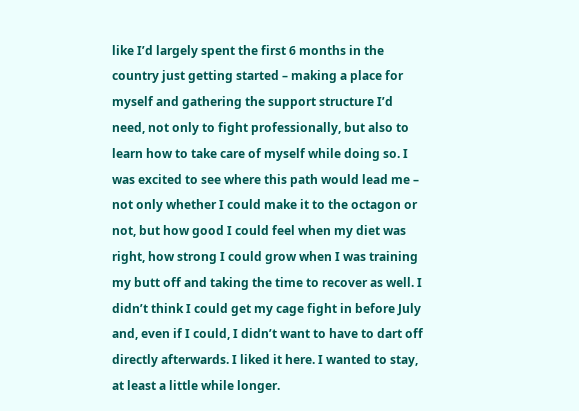like I’d largely spent the first 6 months in the country just getting started – making a place for myself and gathering the support structure I’d need, not only to fight professionally, but also to learn how to take care of myself while doing so. I was excited to see where this path would lead me – not only whether I could make it to the octagon or not, but how good I could feel when my diet was right, how strong I could grow when I was training my butt off and taking the time to recover as well. I didn’t think I could get my cage fight in before July and, even if I could, I didn’t want to have to dart off directly afterwards. I liked it here. I wanted to stay, at least a little while longer.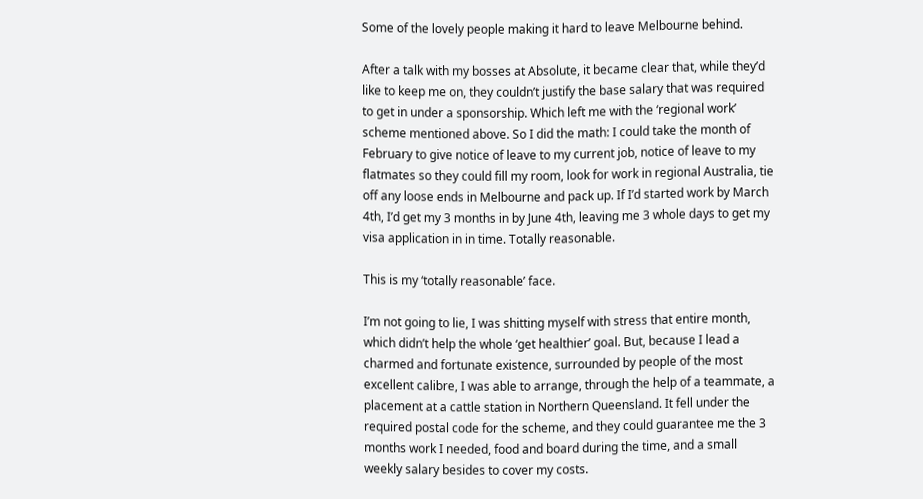Some of the lovely people making it hard to leave Melbourne behind.

After a talk with my bosses at Absolute, it became clear that, while they’d like to keep me on, they couldn’t justify the base salary that was required to get in under a sponsorship. Which left me with the ‘regional work’ scheme mentioned above. So I did the math: I could take the month of February to give notice of leave to my current job, notice of leave to my flatmates so they could fill my room, look for work in regional Australia, tie off any loose ends in Melbourne and pack up. If I’d started work by March 4th, I’d get my 3 months in by June 4th, leaving me 3 whole days to get my visa application in in time. Totally reasonable.

This is my ‘totally reasonable’ face.

I’m not going to lie, I was shitting myself with stress that entire month, which didn’t help the whole ‘get healthier’ goal. But, because I lead a charmed and fortunate existence, surrounded by people of the most excellent calibre, I was able to arrange, through the help of a teammate, a placement at a cattle station in Northern Queensland. It fell under the required postal code for the scheme, and they could guarantee me the 3 months work I needed, food and board during the time, and a small weekly salary besides to cover my costs.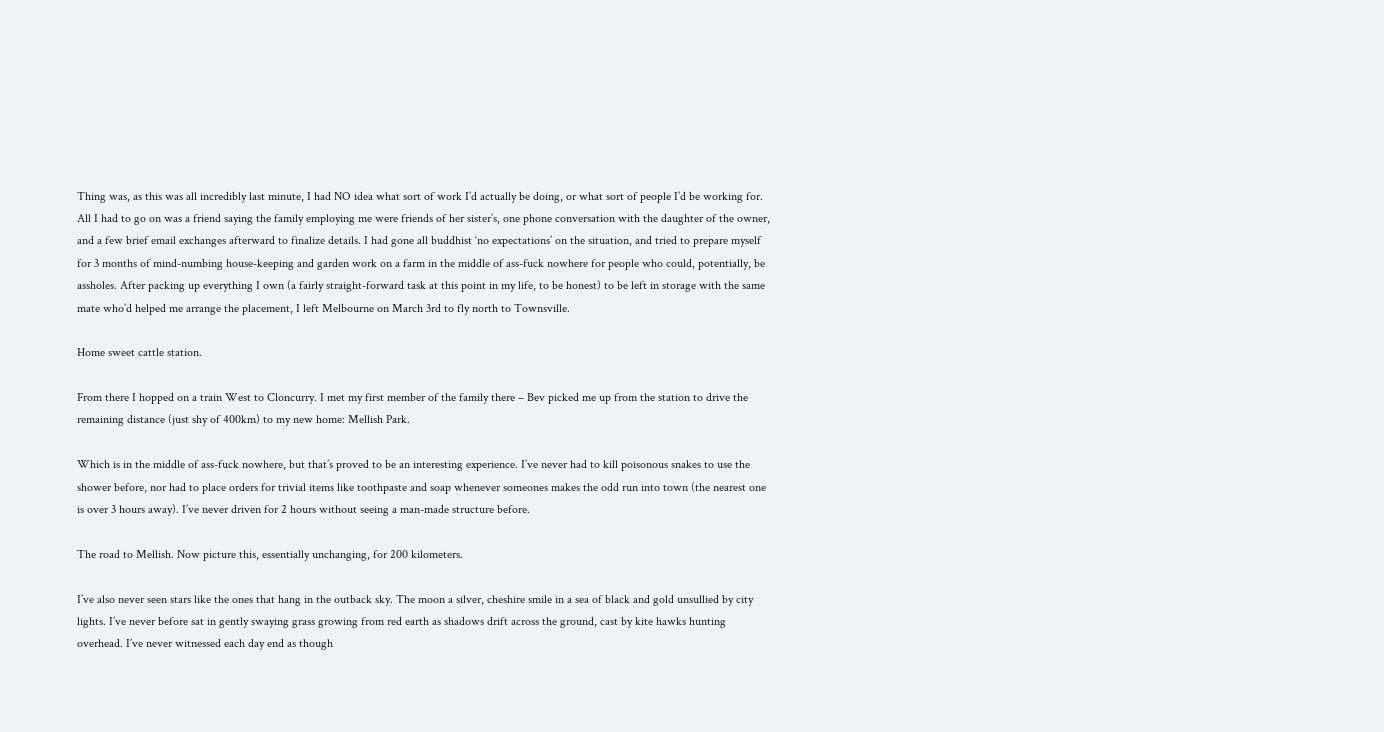Thing was, as this was all incredibly last minute, I had NO idea what sort of work I’d actually be doing, or what sort of people I’d be working for. All I had to go on was a friend saying the family employing me were friends of her sister’s, one phone conversation with the daughter of the owner, and a few brief email exchanges afterward to finalize details. I had gone all buddhist ‘no expectations’ on the situation, and tried to prepare myself for 3 months of mind-numbing house-keeping and garden work on a farm in the middle of ass-fuck nowhere for people who could, potentially, be assholes. After packing up everything I own (a fairly straight-forward task at this point in my life, to be honest) to be left in storage with the same mate who’d helped me arrange the placement, I left Melbourne on March 3rd to fly north to Townsville.

Home sweet cattle station.

From there I hopped on a train West to Cloncurry. I met my first member of the family there – Bev picked me up from the station to drive the remaining distance (just shy of 400km) to my new home: Mellish Park.

Which is in the middle of ass-fuck nowhere, but that’s proved to be an interesting experience. I’ve never had to kill poisonous snakes to use the shower before, nor had to place orders for trivial items like toothpaste and soap whenever someones makes the odd run into town (the nearest one is over 3 hours away). I’ve never driven for 2 hours without seeing a man-made structure before.

The road to Mellish. Now picture this, essentially unchanging, for 200 kilometers.

I’ve also never seen stars like the ones that hang in the outback sky. The moon a silver, cheshire smile in a sea of black and gold unsullied by city lights. I’ve never before sat in gently swaying grass growing from red earth as shadows drift across the ground, cast by kite hawks hunting overhead. I’ve never witnessed each day end as though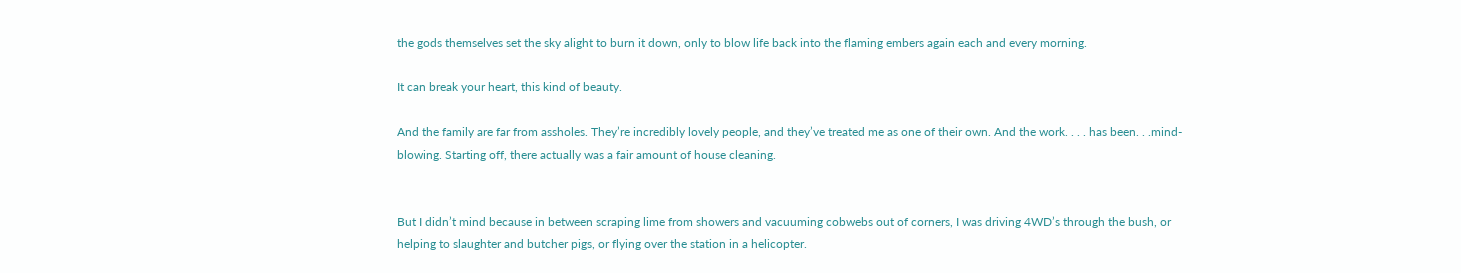the gods themselves set the sky alight to burn it down, only to blow life back into the flaming embers again each and every morning.

It can break your heart, this kind of beauty.

And the family are far from assholes. They’re incredibly lovely people, and they’ve treated me as one of their own. And the work. . . . has been. . .mind-blowing. Starting off, there actually was a fair amount of house cleaning.


But I didn’t mind because in between scraping lime from showers and vacuuming cobwebs out of corners, I was driving 4WD’s through the bush, or helping to slaughter and butcher pigs, or flying over the station in a helicopter.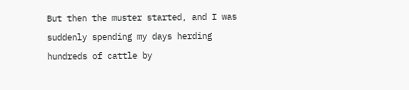But then the muster started, and I was suddenly spending my days herding hundreds of cattle by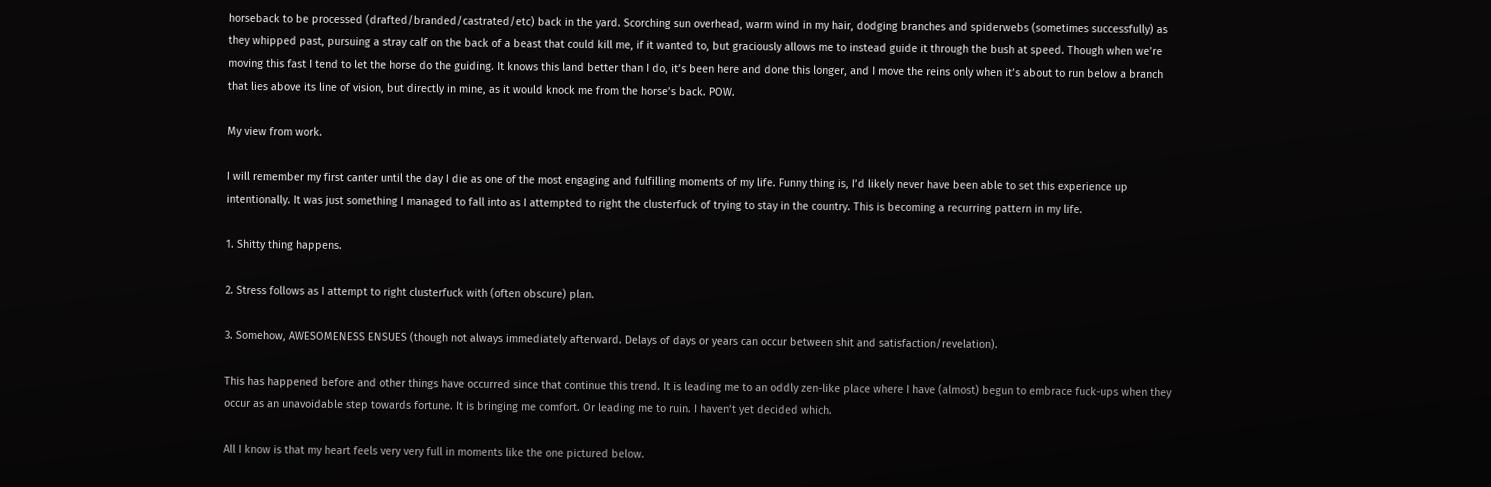horseback to be processed (drafted/branded/castrated/etc) back in the yard. Scorching sun overhead, warm wind in my hair, dodging branches and spiderwebs (sometimes successfully) as they whipped past, pursuing a stray calf on the back of a beast that could kill me, if it wanted to, but graciously allows me to instead guide it through the bush at speed. Though when we’re moving this fast I tend to let the horse do the guiding. It knows this land better than I do, it’s been here and done this longer, and I move the reins only when it’s about to run below a branch that lies above its line of vision, but directly in mine, as it would knock me from the horse’s back. POW.

My view from work.

I will remember my first canter until the day I die as one of the most engaging and fulfilling moments of my life. Funny thing is, I’d likely never have been able to set this experience up intentionally. It was just something I managed to fall into as I attempted to right the clusterfuck of trying to stay in the country. This is becoming a recurring pattern in my life.

1. Shitty thing happens.

2. Stress follows as I attempt to right clusterfuck with (often obscure) plan.

3. Somehow, AWESOMENESS ENSUES (though not always immediately afterward. Delays of days or years can occur between shit and satisfaction/revelation).

This has happened before and other things have occurred since that continue this trend. It is leading me to an oddly zen-like place where I have (almost) begun to embrace fuck-ups when they occur as an unavoidable step towards fortune. It is bringing me comfort. Or leading me to ruin. I haven’t yet decided which.

All I know is that my heart feels very very full in moments like the one pictured below.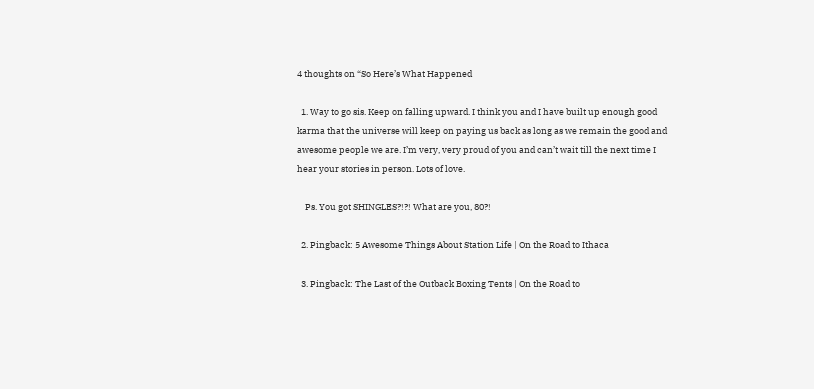4 thoughts on “So Here’s What Happened

  1. Way to go sis. Keep on falling upward. I think you and I have built up enough good karma that the universe will keep on paying us back as long as we remain the good and awesome people we are. I’m very, very proud of you and can’t wait till the next time I hear your stories in person. Lots of love.

    Ps. You got SHINGLES?!?! What are you, 80?!

  2. Pingback: 5 Awesome Things About Station Life | On the Road to Ithaca

  3. Pingback: The Last of the Outback Boxing Tents | On the Road to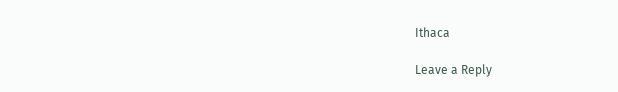Ithaca

Leave a Reply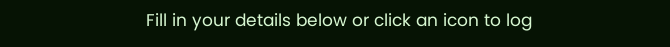Fill in your details below or click an icon to log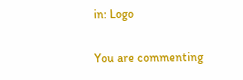in: Logo

You are commenting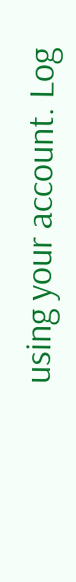using your account. Log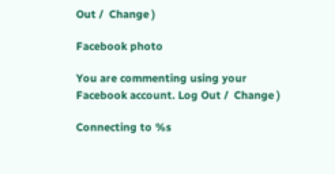Out /  Change )

Facebook photo

You are commenting using your Facebook account. Log Out /  Change )

Connecting to %s